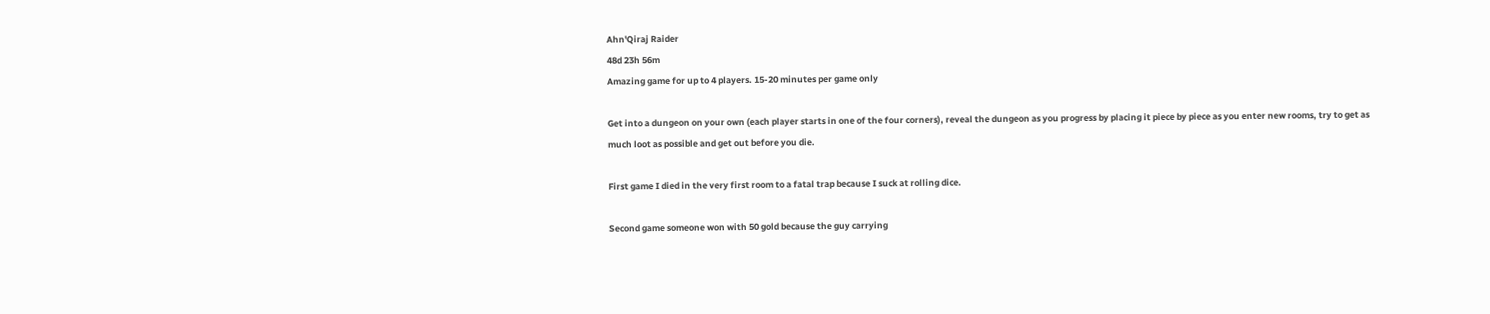Ahn'Qiraj Raider
48d 23h 56m
Amazing game for up to 4 players. 15-20 minutes per game only

Get into a dungeon on your own (each player starts in one of the four corners), reveal the dungeon as you progress by placing it piece by piece as you enter new rooms, try to get as much loot as possible and get out before you die.

First game I died in the very first room to a fatal trap because I suck at rolling dice.

Second game someone won with 50 gold because the guy carrying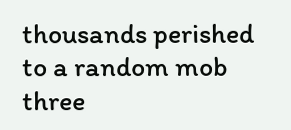thousands perished to a random mob three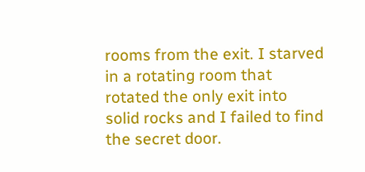rooms from the exit. I starved in a rotating room that rotated the only exit into solid rocks and I failed to find the secret door.